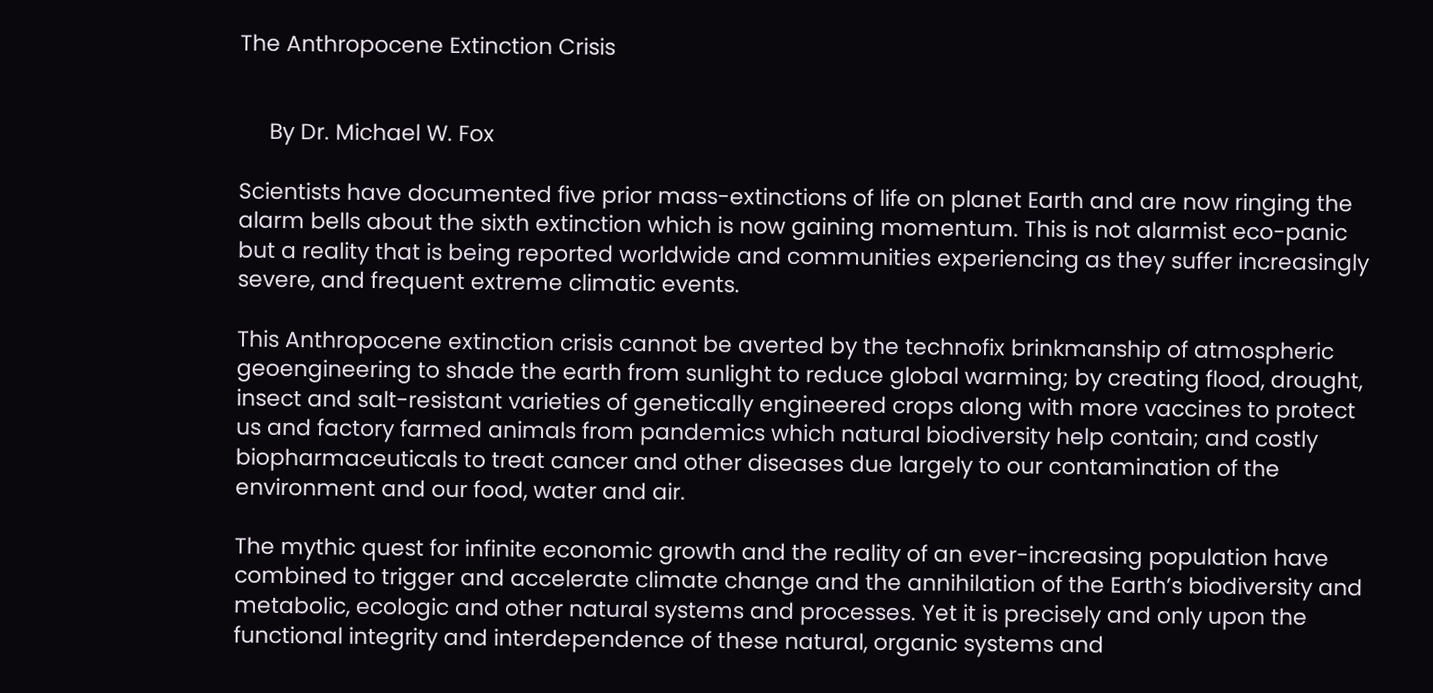The Anthropocene Extinction Crisis


     By Dr. Michael W. Fox

Scientists have documented five prior mass-extinctions of life on planet Earth and are now ringing the alarm bells about the sixth extinction which is now gaining momentum. This is not alarmist eco-panic but a reality that is being reported worldwide and communities experiencing as they suffer increasingly severe, and frequent extreme climatic events.

This Anthropocene extinction crisis cannot be averted by the technofix brinkmanship of atmospheric geoengineering to shade the earth from sunlight to reduce global warming; by creating flood, drought, insect and salt-resistant varieties of genetically engineered crops along with more vaccines to protect us and factory farmed animals from pandemics which natural biodiversity help contain; and costly biopharmaceuticals to treat cancer and other diseases due largely to our contamination of the environment and our food, water and air.

The mythic quest for infinite economic growth and the reality of an ever-increasing population have combined to trigger and accelerate climate change and the annihilation of the Earth’s biodiversity and metabolic, ecologic and other natural systems and processes. Yet it is precisely and only upon the functional integrity and interdependence of these natural, organic systems and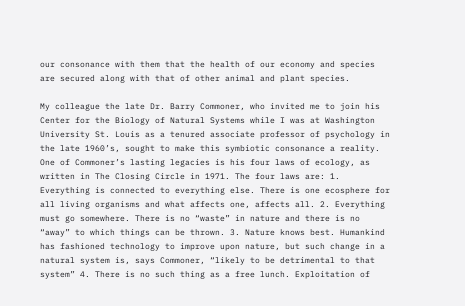our consonance with them that the health of our economy and species are secured along with that of other animal and plant species.

My colleague the late Dr. Barry Commoner, who invited me to join his Center for the Biology of Natural Systems while I was at Washington University St. Louis as a tenured associate professor of psychology in the late 1960’s, sought to make this symbiotic consonance a reality. One of Commoner’s lasting legacies is his four laws of ecology, as written in The Closing Circle in 1971. The four laws are: 1. Everything is connected to everything else. There is one ecosphere for all living organisms and what affects one, affects all. 2. Everything must go somewhere. There is no “waste” in nature and there is no “away” to which things can be thrown. 3. Nature knows best. Humankind has fashioned technology to improve upon nature, but such change in a natural system is, says Commoner, “likely to be detrimental to that system” 4. There is no such thing as a free lunch. Exploitation of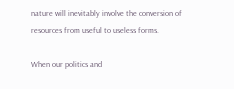nature will inevitably involve the conversion of resources from useful to useless forms.

When our politics and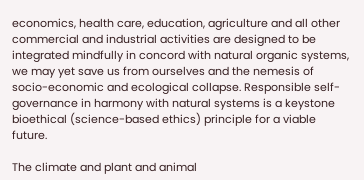economics, health care, education, agriculture and all other commercial and industrial activities are designed to be integrated mindfully in concord with natural organic systems, we may yet save us from ourselves and the nemesis of socio-economic and ecological collapse. Responsible self-governance in harmony with natural systems is a keystone bioethical (science-based ethics) principle for a viable future.

The climate and plant and animal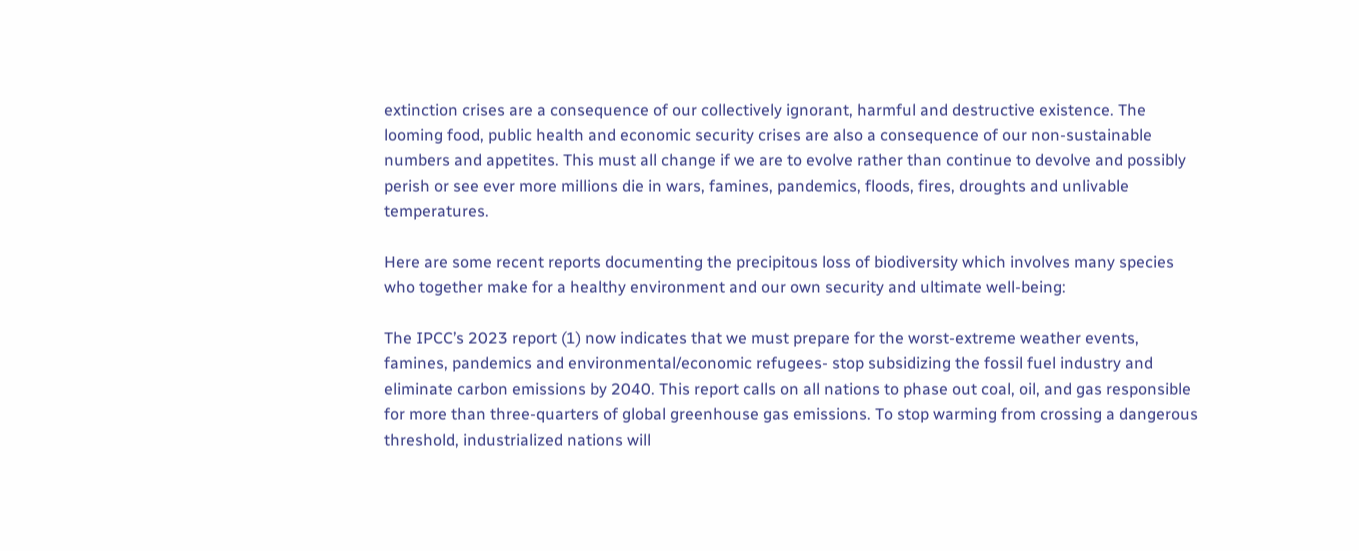extinction crises are a consequence of our collectively ignorant, harmful and destructive existence. The looming food, public health and economic security crises are also a consequence of our non-sustainable numbers and appetites. This must all change if we are to evolve rather than continue to devolve and possibly perish or see ever more millions die in wars, famines, pandemics, floods, fires, droughts and unlivable temperatures.

Here are some recent reports documenting the precipitous loss of biodiversity which involves many species who together make for a healthy environment and our own security and ultimate well-being:

The IPCC’s 2023 report (1) now indicates that we must prepare for the worst-extreme weather events, famines, pandemics and environmental/economic refugees- stop subsidizing the fossil fuel industry and eliminate carbon emissions by 2040. This report calls on all nations to phase out coal, oil, and gas responsible for more than three-quarters of global greenhouse gas emissions. To stop warming from crossing a dangerous threshold, industrialized nations will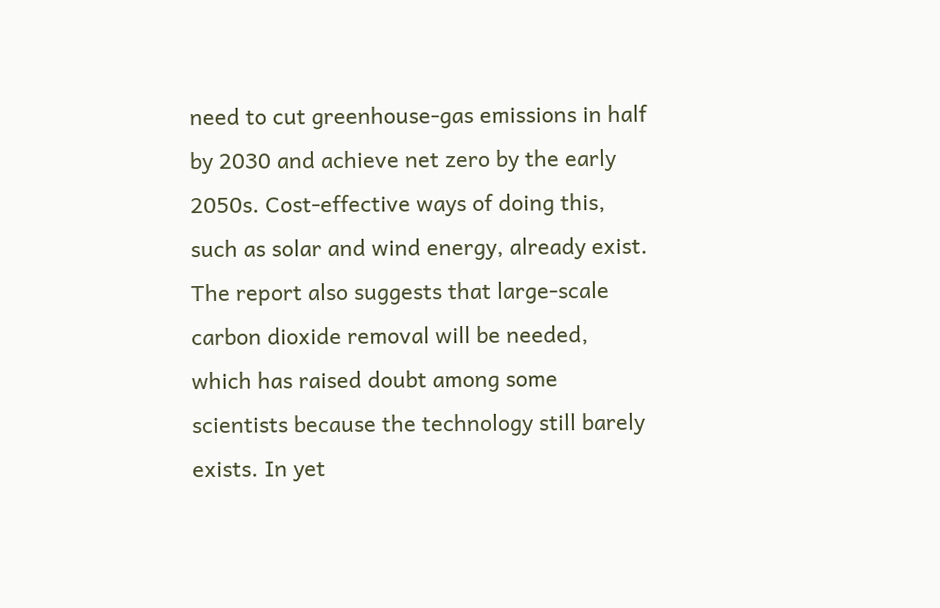need to cut greenhouse-gas emissions in half by 2030 and achieve net zero by the early 2050s. Cost-effective ways of doing this, such as solar and wind energy, already exist. The report also suggests that large-scale carbon dioxide removal will be needed, which has raised doubt among some scientists because the technology still barely exists. In yet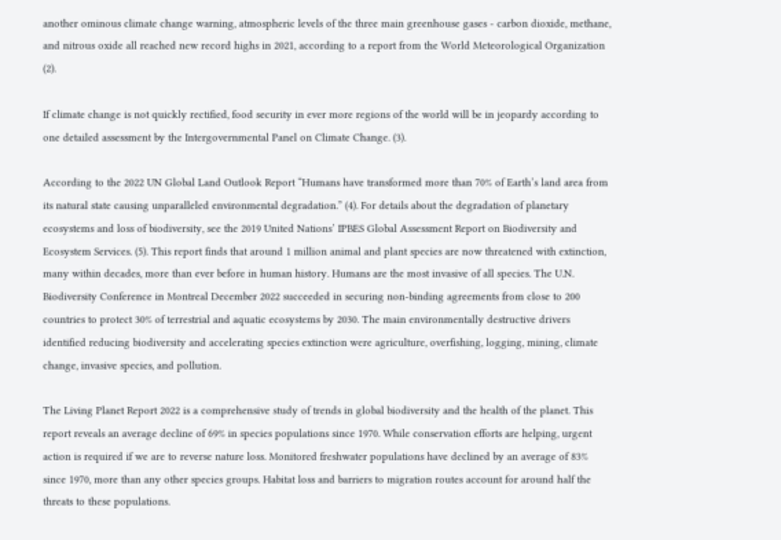another ominous climate change warning, atmospheric levels of the three main greenhouse gases - carbon dioxide, methane, and nitrous oxide all reached new record highs in 2021, according to a report from the World Meteorological Organization (2).

If climate change is not quickly rectified, food security in ever more regions of the world will be in jeopardy according to one detailed assessment by the Intergovernmental Panel on Climate Change. (3).

According to the 2022 UN Global Land Outlook Report “Humans have transformed more than 70% of Earth’s land area from its natural state causing unparalleled environmental degradation.” (4). For details about the degradation of planetary ecosystems and loss of biodiversity, see the 2019 United Nations’ IPBES Global Assessment Report on Biodiversity and Ecosystem Services. (5). This report finds that around 1 million animal and plant species are now threatened with extinction, many within decades, more than ever before in human history. Humans are the most invasive of all species. The U.N. Biodiversity Conference in Montreal December 2022 succeeded in securing non-binding agreements from close to 200 countries to protect 30% of terrestrial and aquatic ecosystems by 2030. The main environmentally destructive drivers identified reducing biodiversity and accelerating species extinction were agriculture, overfishing, logging, mining, climate change, invasive species, and pollution.

The Living Planet Report 2022 is a comprehensive study of trends in global biodiversity and the health of the planet. This report reveals an average decline of 69% in species populations since 1970. While conservation efforts are helping, urgent action is required if we are to reverse nature loss. Monitored freshwater populations have declined by an average of 83% since 1970, more than any other species groups. Habitat loss and barriers to migration routes account for around half the threats to these populations.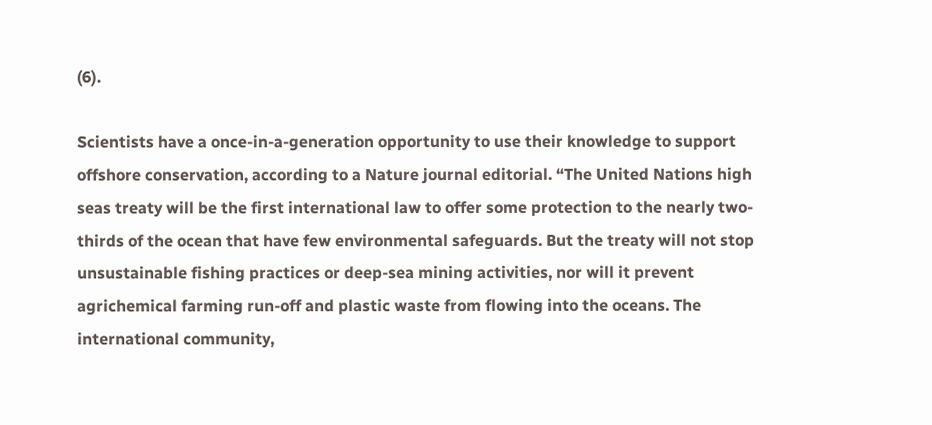(6).

Scientists have a once-in-a-generation opportunity to use their knowledge to support offshore conservation, according to a Nature journal editorial. “The United Nations high seas treaty will be the first international law to offer some protection to the nearly two-thirds of the ocean that have few environmental safeguards. But the treaty will not stop unsustainable fishing practices or deep-sea mining activities, nor will it prevent agrichemical farming run-off and plastic waste from flowing into the oceans. The international community,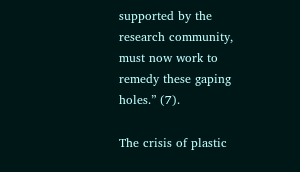supported by the research community, must now work to remedy these gaping holes.” (7).

The crisis of plastic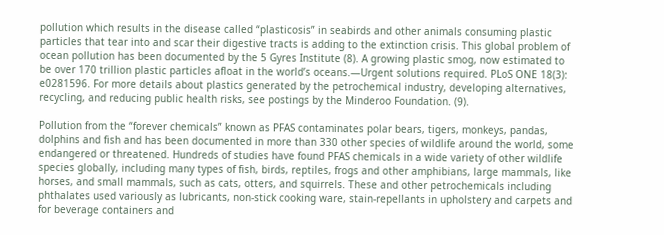pollution which results in the disease called “plasticosis” in seabirds and other animals consuming plastic particles that tear into and scar their digestive tracts is adding to the extinction crisis. This global problem of ocean pollution has been documented by the 5 Gyres Institute (8). A growing plastic smog, now estimated to be over 170 trillion plastic particles afloat in the world’s oceans.—Urgent solutions required. PLoS ONE 18(3): e0281596. For more details about plastics generated by the petrochemical industry, developing alternatives, recycling, and reducing public health risks, see postings by the Minderoo Foundation. (9).

Pollution from the “forever chemicals” known as PFAS contaminates polar bears, tigers, monkeys, pandas, dolphins and fish and has been documented in more than 330 other species of wildlife around the world, some endangered or threatened. Hundreds of studies have found PFAS chemicals in a wide variety of other wildlife species globally, including many types of fish, birds, reptiles, frogs and other amphibians, large mammals, like horses, and small mammals, such as cats, otters, and squirrels. These and other petrochemicals including phthalates used variously as lubricants, non-stick cooking ware, stain-repellants in upholstery and carpets and for beverage containers and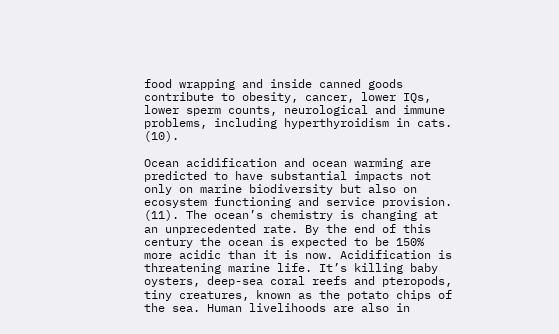food wrapping and inside canned goods contribute to obesity, cancer, lower IQs, lower sperm counts, neurological and immune problems, including hyperthyroidism in cats. (10).

Ocean acidification and ocean warming are predicted to have substantial impacts not only on marine biodiversity but also on ecosystem functioning and service provision. (11). The ocean’s chemistry is changing at an unprecedented rate. By the end of this century the ocean is expected to be 150% more acidic than it is now. Acidification is threatening marine life. It’s killing baby oysters, deep-sea coral reefs and pteropods, tiny creatures, known as the potato chips of the sea. Human livelihoods are also in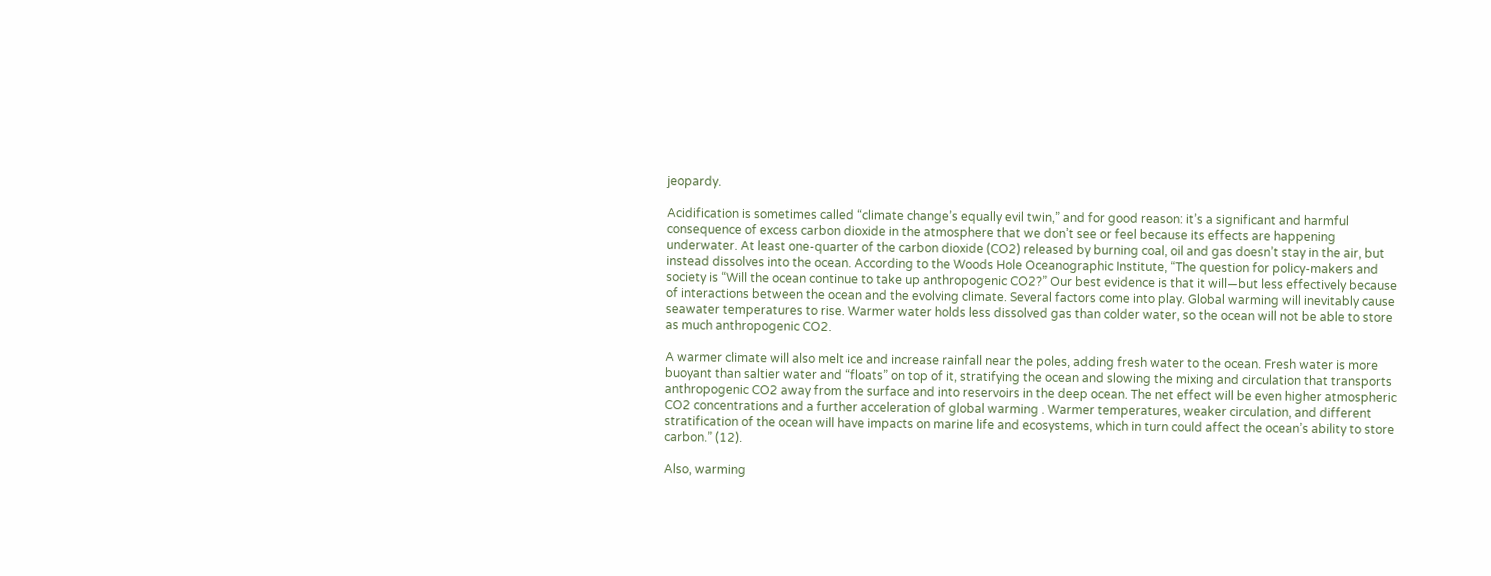jeopardy.

Acidification is sometimes called “climate change’s equally evil twin,” and for good reason: it’s a significant and harmful consequence of excess carbon dioxide in the atmosphere that we don’t see or feel because its effects are happening underwater. At least one-quarter of the carbon dioxide (CO2) released by burning coal, oil and gas doesn’t stay in the air, but instead dissolves into the ocean. According to the Woods Hole Oceanographic Institute, “The question for policy-makers and society is “Will the ocean continue to take up anthropogenic CO2?” Our best evidence is that it will—but less effectively because of interactions between the ocean and the evolving climate. Several factors come into play. Global warming will inevitably cause seawater temperatures to rise. Warmer water holds less dissolved gas than colder water, so the ocean will not be able to store as much anthropogenic CO2.

A warmer climate will also melt ice and increase rainfall near the poles, adding fresh water to the ocean. Fresh water is more buoyant than saltier water and “floats” on top of it, stratifying the ocean and slowing the mixing and circulation that transports anthropogenic CO2 away from the surface and into reservoirs in the deep ocean. The net effect will be even higher atmospheric CO2 concentrations and a further acceleration of global warming . Warmer temperatures, weaker circulation, and different stratification of the ocean will have impacts on marine life and ecosystems, which in turn could affect the ocean’s ability to store carbon.” (12).

Also, warming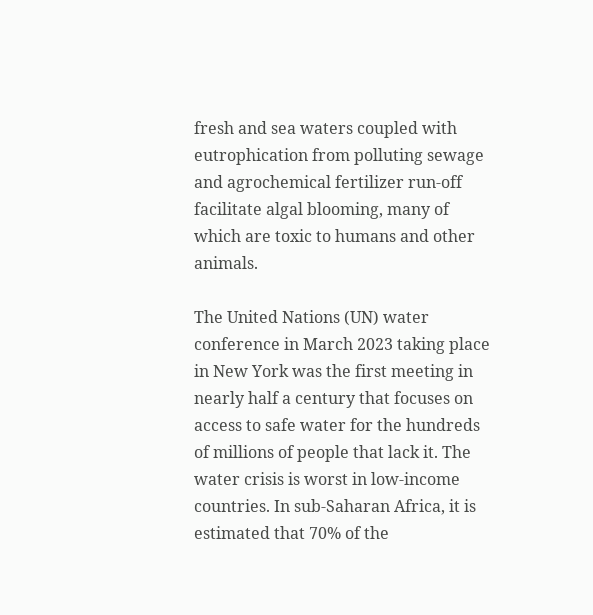fresh and sea waters coupled with eutrophication from polluting sewage and agrochemical fertilizer run-off facilitate algal blooming, many of which are toxic to humans and other animals.

The United Nations (UN) water conference in March 2023 taking place in New York was the first meeting in nearly half a century that focuses on access to safe water for the hundreds of millions of people that lack it. The water crisis is worst in low-income countries. In sub-Saharan Africa, it is estimated that 70% of the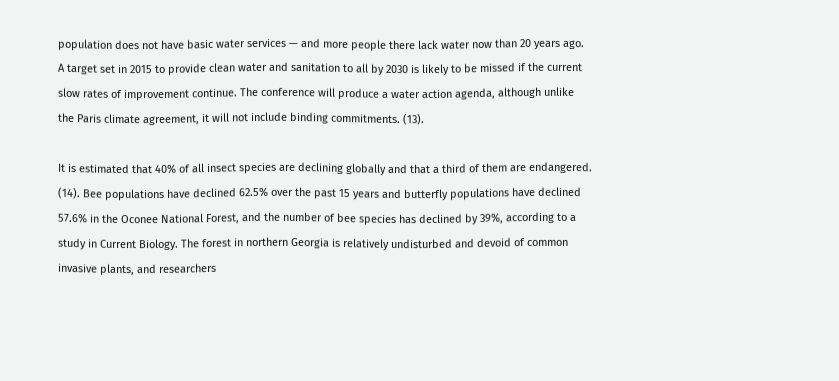population does not have basic water services — and more people there lack water now than 20 years ago. A target set in 2015 to provide clean water and sanitation to all by 2030 is likely to be missed if the current slow rates of improvement continue. The conference will produce a water action agenda, although unlike the Paris climate agreement, it will not include binding commitments. (13).

It is estimated that 40% of all insect species are declining globally and that a third of them are endangered. (14). Bee populations have declined 62.5% over the past 15 years and butterfly populations have declined 57.6% in the Oconee National Forest, and the number of bee species has declined by 39%, according to a study in Current Biology. The forest in northern Georgia is relatively undisturbed and devoid of common invasive plants, and researchers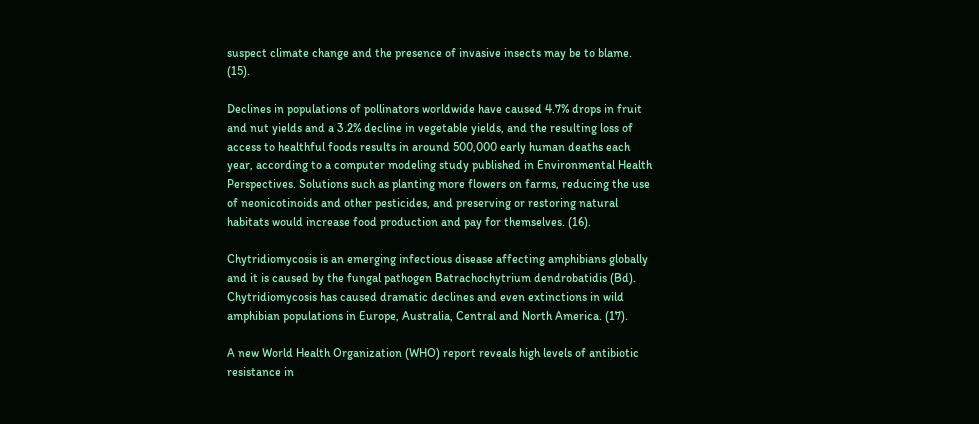suspect climate change and the presence of invasive insects may be to blame. (15).

Declines in populations of pollinators worldwide have caused 4.7% drops in fruit and nut yields and a 3.2% decline in vegetable yields, and the resulting loss of access to healthful foods results in around 500,000 early human deaths each year, according to a computer modeling study published in Environmental Health Perspectives. Solutions such as planting more flowers on farms, reducing the use of neonicotinoids and other pesticides, and preserving or restoring natural habitats would increase food production and pay for themselves. (16).

Chytridiomycosis is an emerging infectious disease affecting amphibians globally and it is caused by the fungal pathogen Batrachochytrium dendrobatidis (Bd). Chytridiomycosis has caused dramatic declines and even extinctions in wild amphibian populations in Europe, Australia, Central and North America. (17).

A new World Health Organization (WHO) report reveals high levels of antibiotic resistance in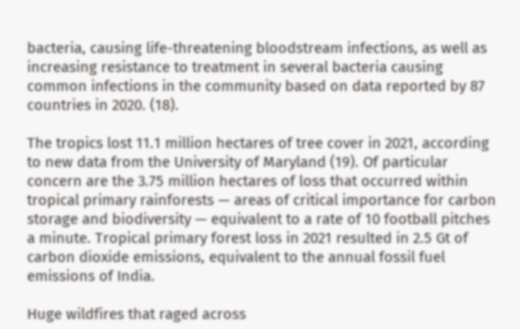bacteria, causing life-threatening bloodstream infections, as well as increasing resistance to treatment in several bacteria causing common infections in the community based on data reported by 87 countries in 2020. (18).

The tropics lost 11.1 million hectares of tree cover in 2021, according to new data from the University of Maryland (19). Of particular concern are the 3.75 million hectares of loss that occurred within tropical primary rainforests — areas of critical importance for carbon storage and biodiversity — equivalent to a rate of 10 football pitches a minute. Tropical primary forest loss in 2021 resulted in 2.5 Gt of carbon dioxide emissions, equivalent to the annual fossil fuel emissions of India.

Huge wildfires that raged across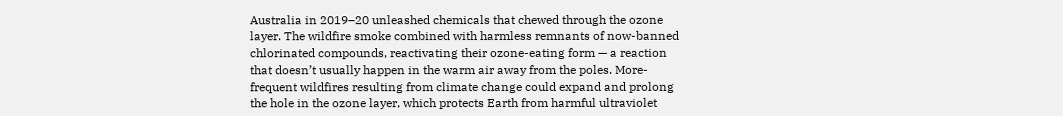Australia in 2019–20 unleashed chemicals that chewed through the ozone layer. The wildfire smoke combined with harmless remnants of now-banned chlorinated compounds, reactivating their ozone-eating form — a reaction that doesn’t usually happen in the warm air away from the poles. More-frequent wildfires resulting from climate change could expand and prolong the hole in the ozone layer, which protects Earth from harmful ultraviolet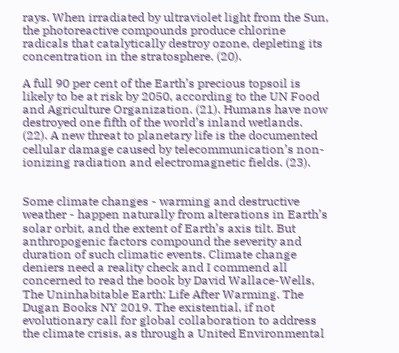rays. When irradiated by ultraviolet light from the Sun, the photoreactive compounds produce chlorine radicals that catalytically destroy ozone, depleting its concentration in the stratosphere. (20).

A full 90 per cent of the Earth’s precious topsoil is likely to be at risk by 2050, according to the UN Food and Agriculture Organization. (21). Humans have now destroyed one fifth of the world’s inland wetlands. (22). A new threat to planetary life is the documented cellular damage caused by telecommunication’s non-ionizing radiation and electromagnetic fields. (23).


Some climate changes - warming and destructive weather - happen naturally from alterations in Earth’s solar orbit, and the extent of Earth’s axis tilt. But anthropogenic factors compound the severity and duration of such climatic events. Climate change deniers need a reality check and I commend all concerned to read the book by David Wallace-Wells, The Uninhabitable Earth: Life After Warming. The Dugan Books NY 2019. The existential, if not evolutionary call for global collaboration to address the climate crisis, as through a United Environmental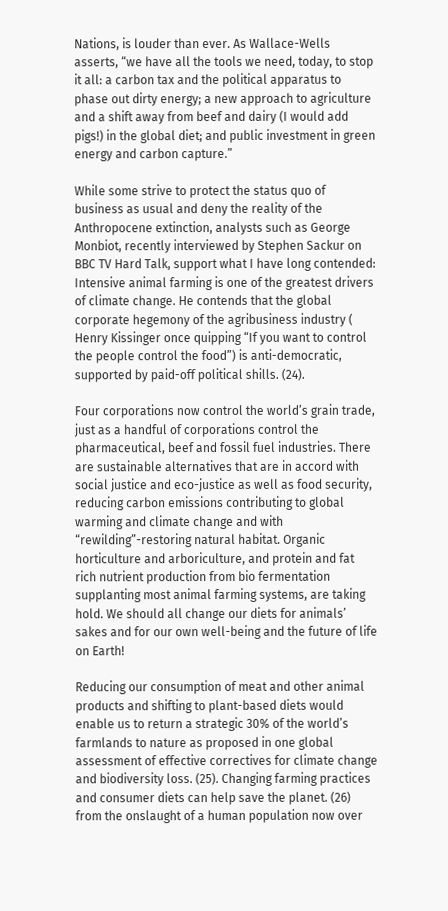Nations, is louder than ever. As Wallace-Wells asserts, “we have all the tools we need, today, to stop it all: a carbon tax and the political apparatus to phase out dirty energy; a new approach to agriculture and a shift away from beef and dairy (I would add pigs!) in the global diet; and public investment in green energy and carbon capture.”

While some strive to protect the status quo of business as usual and deny the reality of the Anthropocene extinction, analysts such as George Monbiot, recently interviewed by Stephen Sackur on BBC TV Hard Talk, support what I have long contended: Intensive animal farming is one of the greatest drivers of climate change. He contends that the global corporate hegemony of the agribusiness industry ( Henry Kissinger once quipping “If you want to control the people control the food”) is anti-democratic, supported by paid-off political shills. (24).

Four corporations now control the world’s grain trade, just as a handful of corporations control the pharmaceutical, beef and fossil fuel industries. There are sustainable alternatives that are in accord with social justice and eco-justice as well as food security, reducing carbon emissions contributing to global warming and climate change and with “rewilding”-restoring natural habitat. Organic horticulture and arboriculture, and protein and fat rich nutrient production from bio fermentation supplanting most animal farming systems, are taking hold. We should all change our diets for animals’ sakes and for our own well-being and the future of life on Earth!

Reducing our consumption of meat and other animal products and shifting to plant-based diets would enable us to return a strategic 30% of the world’s farmlands to nature as proposed in one global assessment of effective correctives for climate change and biodiversity loss. (25). Changing farming practices and consumer diets can help save the planet. (26) from the onslaught of a human population now over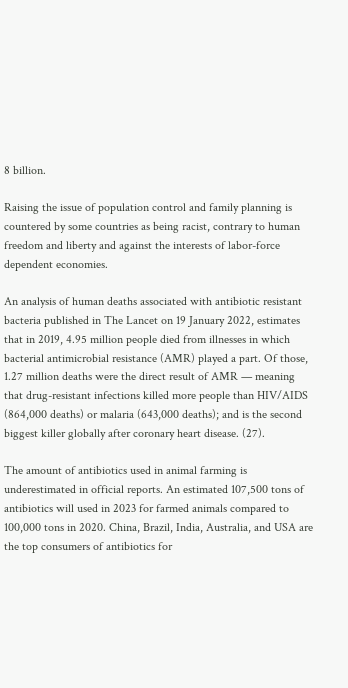8 billion.

Raising the issue of population control and family planning is countered by some countries as being racist, contrary to human freedom and liberty and against the interests of labor-force dependent economies.

An analysis of human deaths associated with antibiotic resistant bacteria published in The Lancet on 19 January 2022, estimates that in 2019, 4.95 million people died from illnesses in which bacterial antimicrobial resistance (AMR) played a part. Of those, 1.27 million deaths were the direct result of AMR — meaning that drug-resistant infections killed more people than HIV/AIDS (864,000 deaths) or malaria (643,000 deaths); and is the second biggest killer globally after coronary heart disease. (27).

The amount of antibiotics used in animal farming is underestimated in official reports. An estimated 107,500 tons of antibiotics will used in 2023 for farmed animals compared to 100,000 tons in 2020. China, Brazil, India, Australia, and USA are the top consumers of antibiotics for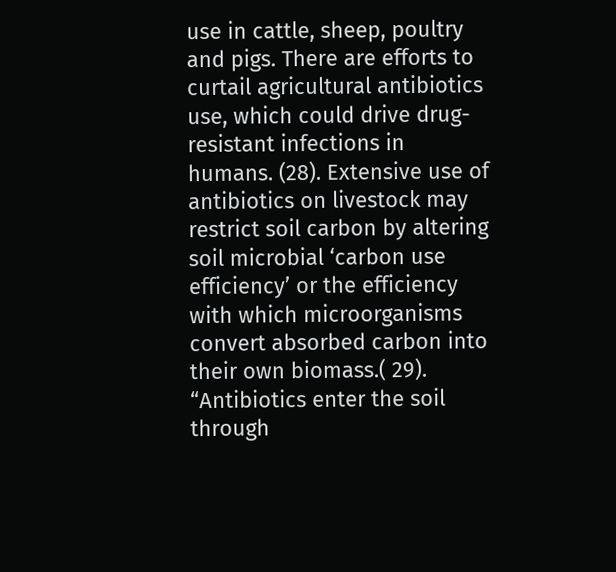use in cattle, sheep, poultry and pigs. There are efforts to curtail agricultural antibiotics use, which could drive drug-resistant infections in humans. (28). Extensive use of antibiotics on livestock may restrict soil carbon by altering soil microbial ‘carbon use efficiency’ or the efficiency with which microorganisms convert absorbed carbon into their own biomass.( 29). “Antibiotics enter the soil through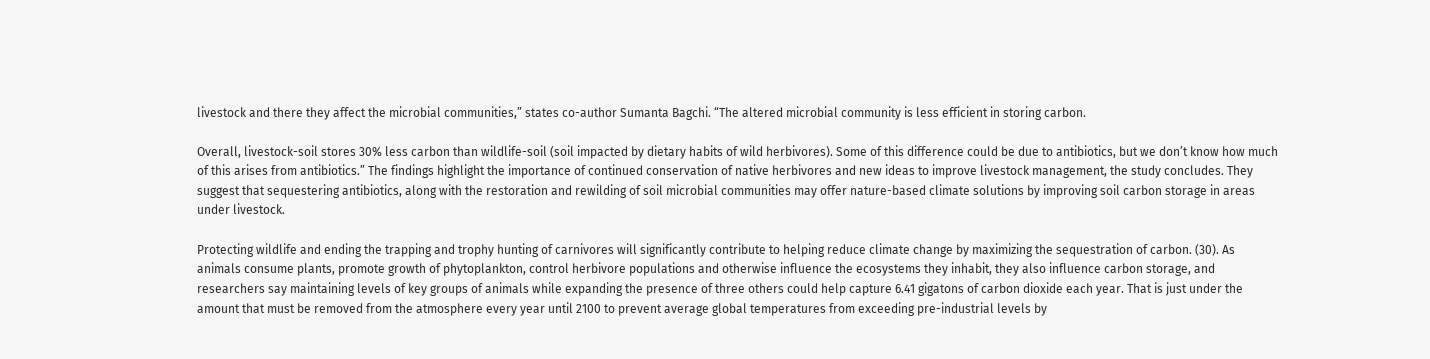livestock and there they affect the microbial communities,” states co-author Sumanta Bagchi. “The altered microbial community is less efficient in storing carbon.

Overall, livestock-soil stores 30% less carbon than wildlife-soil (soil impacted by dietary habits of wild herbivores). Some of this difference could be due to antibiotics, but we don’t know how much of this arises from antibiotics.” The findings highlight the importance of continued conservation of native herbivores and new ideas to improve livestock management, the study concludes. They suggest that sequestering antibiotics, along with the restoration and rewilding of soil microbial communities may offer nature-based climate solutions by improving soil carbon storage in areas under livestock.

Protecting wildlife and ending the trapping and trophy hunting of carnivores will significantly contribute to helping reduce climate change by maximizing the sequestration of carbon. (30). As animals consume plants, promote growth of phytoplankton, control herbivore populations and otherwise influence the ecosystems they inhabit, they also influence carbon storage, and researchers say maintaining levels of key groups of animals while expanding the presence of three others could help capture 6.41 gigatons of carbon dioxide each year. That is just under the amount that must be removed from the atmosphere every year until 2100 to prevent average global temperatures from exceeding pre-industrial levels by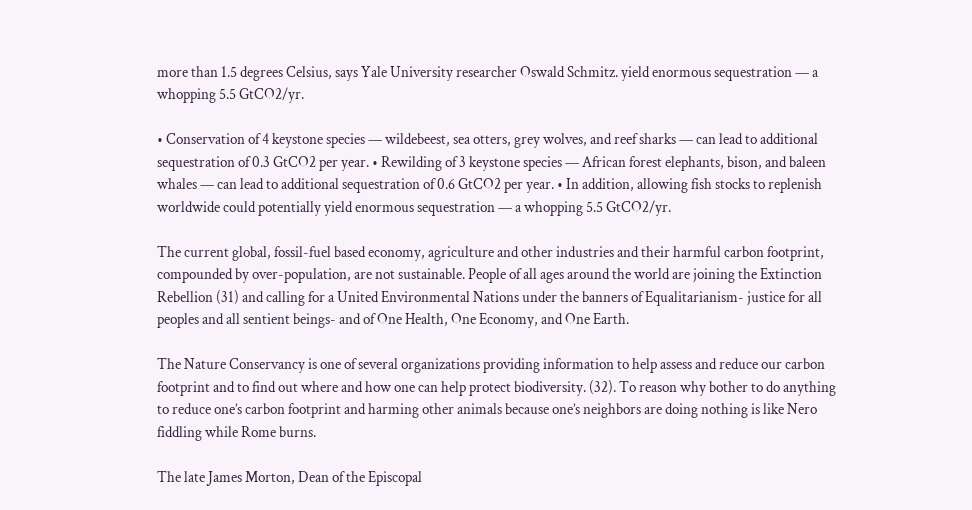more than 1.5 degrees Celsius, says Yale University researcher Oswald Schmitz. yield enormous sequestration — a whopping 5.5 GtCO2/yr.

• Conservation of 4 keystone species — wildebeest, sea otters, grey wolves, and reef sharks — can lead to additional sequestration of 0.3 GtCO2 per year. • Rewilding of 3 keystone species — African forest elephants, bison, and baleen whales — can lead to additional sequestration of 0.6 GtCO2 per year. • In addition, allowing fish stocks to replenish worldwide could potentially yield enormous sequestration — a whopping 5.5 GtCO2/yr.

The current global, fossil-fuel based economy, agriculture and other industries and their harmful carbon footprint, compounded by over-population, are not sustainable. People of all ages around the world are joining the Extinction Rebellion (31) and calling for a United Environmental Nations under the banners of Equalitarianism- justice for all peoples and all sentient beings- and of One Health, One Economy, and One Earth.

The Nature Conservancy is one of several organizations providing information to help assess and reduce our carbon footprint and to find out where and how one can help protect biodiversity. (32). To reason why bother to do anything to reduce one’s carbon footprint and harming other animals because one’s neighbors are doing nothing is like Nero fiddling while Rome burns.

The late James Morton, Dean of the Episcopal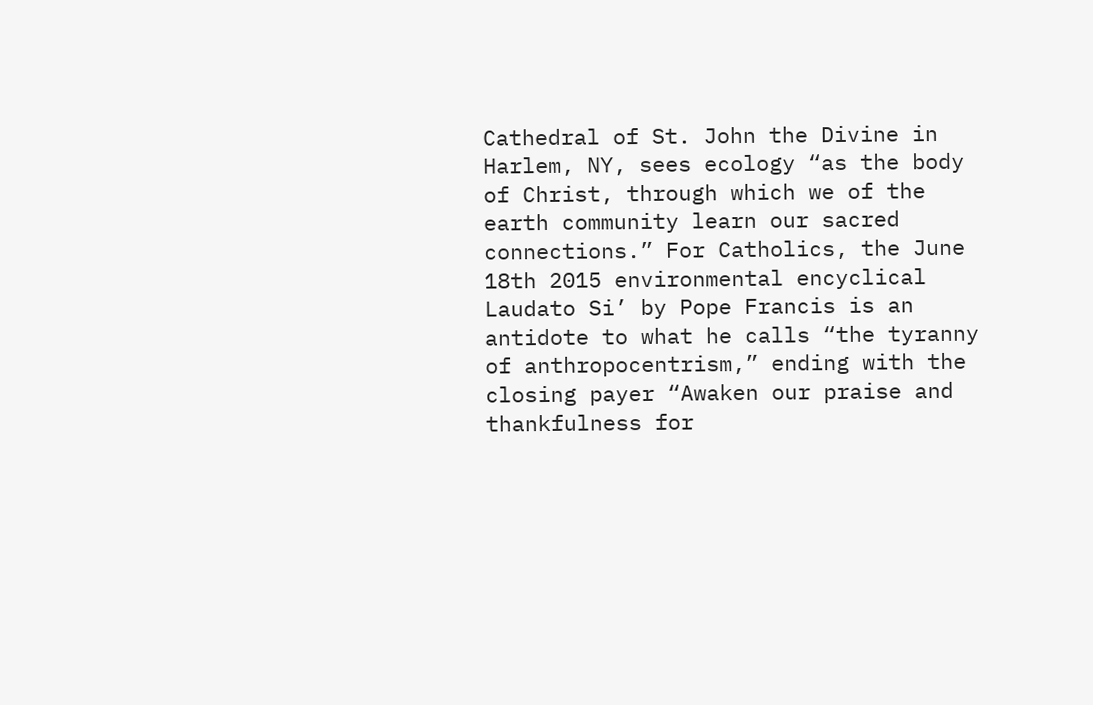Cathedral of St. John the Divine in Harlem, NY, sees ecology “as the body of Christ, through which we of the earth community learn our sacred connections.” For Catholics, the June 18th 2015 environmental encyclical Laudato Si’ by Pope Francis is an antidote to what he calls “the tyranny of anthropocentrism,” ending with the closing payer “Awaken our praise and thankfulness for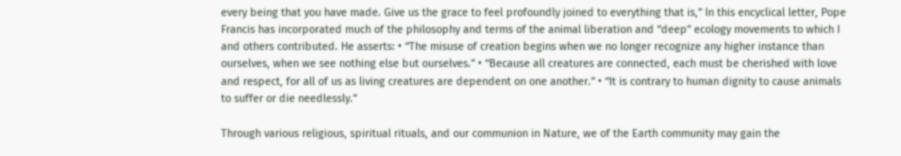every being that you have made. Give us the grace to feel profoundly joined to everything that is,” In this encyclical letter, Pope Francis has incorporated much of the philosophy and terms of the animal liberation and “deep” ecology movements to which I and others contributed. He asserts: • “The misuse of creation begins when we no longer recognize any higher instance than ourselves, when we see nothing else but ourselves.” • “Because all creatures are connected, each must be cherished with love and respect, for all of us as living creatures are dependent on one another.” • “It is contrary to human dignity to cause animals to suffer or die needlessly.”

Through various religious, spiritual rituals, and our communion in Nature, we of the Earth community may gain the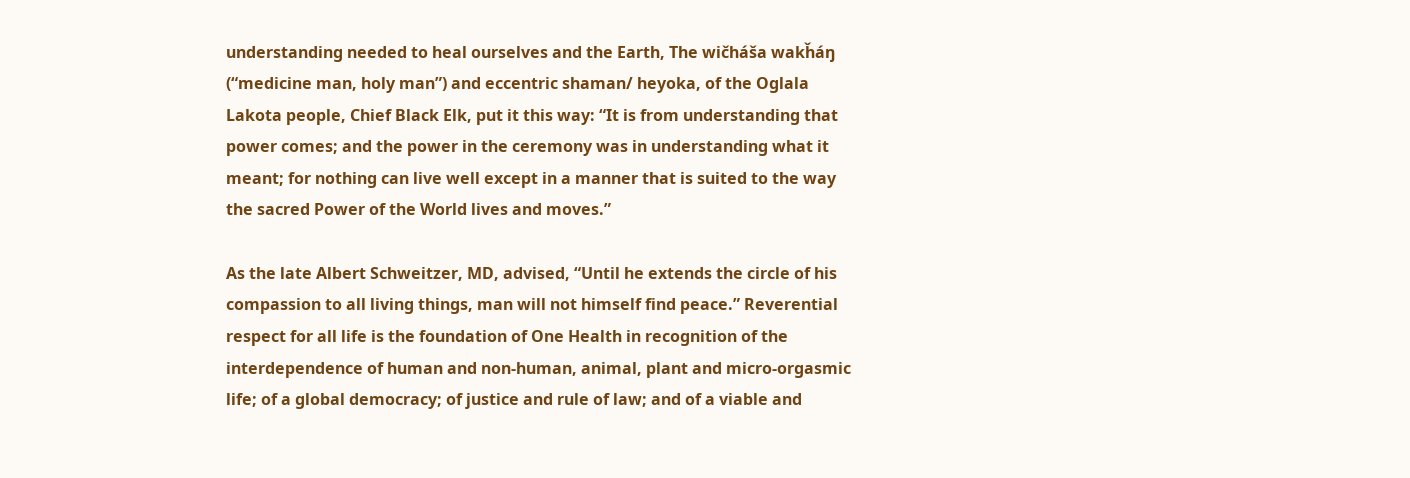understanding needed to heal ourselves and the Earth, The wičháša wakȟáŋ (“medicine man, holy man”) and eccentric shaman/ heyoka, of the Oglala Lakota people, Chief Black Elk, put it this way: “It is from understanding that power comes; and the power in the ceremony was in understanding what it meant; for nothing can live well except in a manner that is suited to the way the sacred Power of the World lives and moves.”

As the late Albert Schweitzer, MD, advised, “Until he extends the circle of his compassion to all living things, man will not himself find peace.” Reverential respect for all life is the foundation of One Health in recognition of the interdependence of human and non-human, animal, plant and micro-orgasmic life; of a global democracy; of justice and rule of law; and of a viable and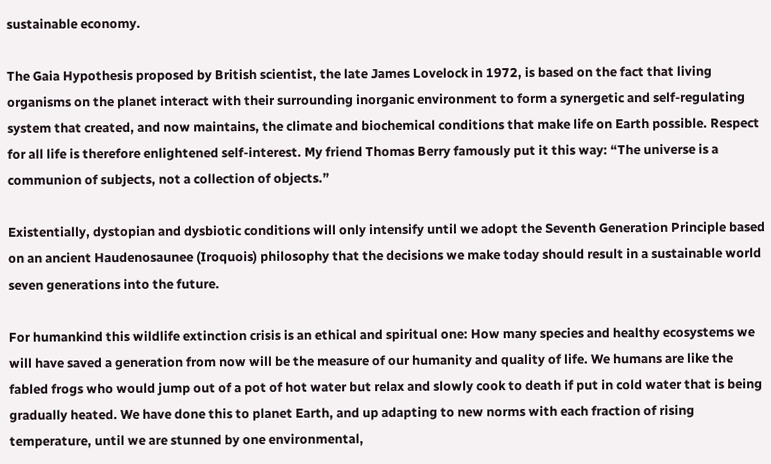sustainable economy.

The Gaia Hypothesis proposed by British scientist, the late James Lovelock in 1972, is based on the fact that living organisms on the planet interact with their surrounding inorganic environment to form a synergetic and self-regulating system that created, and now maintains, the climate and biochemical conditions that make life on Earth possible. Respect for all life is therefore enlightened self-interest. My friend Thomas Berry famously put it this way: “The universe is a communion of subjects, not a collection of objects.”

Existentially, dystopian and dysbiotic conditions will only intensify until we adopt the Seventh Generation Principle based on an ancient Haudenosaunee (Iroquois) philosophy that the decisions we make today should result in a sustainable world seven generations into the future.

For humankind this wildlife extinction crisis is an ethical and spiritual one: How many species and healthy ecosystems we will have saved a generation from now will be the measure of our humanity and quality of life. We humans are like the fabled frogs who would jump out of a pot of hot water but relax and slowly cook to death if put in cold water that is being gradually heated. We have done this to planet Earth, and up adapting to new norms with each fraction of rising temperature, until we are stunned by one environmental,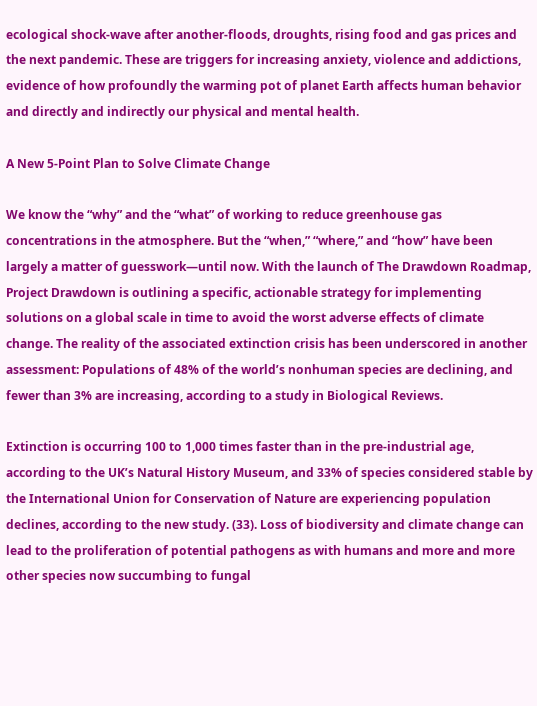ecological shock-wave after another-floods, droughts, rising food and gas prices and the next pandemic. These are triggers for increasing anxiety, violence and addictions, evidence of how profoundly the warming pot of planet Earth affects human behavior and directly and indirectly our physical and mental health.

A New 5-Point Plan to Solve Climate Change

We know the “why” and the “what” of working to reduce greenhouse gas concentrations in the atmosphere. But the “when,” “where,” and “how” have been largely a matter of guesswork—until now. With the launch of The Drawdown Roadmap, Project Drawdown is outlining a specific, actionable strategy for implementing solutions on a global scale in time to avoid the worst adverse effects of climate change. The reality of the associated extinction crisis has been underscored in another assessment: Populations of 48% of the world’s nonhuman species are declining, and fewer than 3% are increasing, according to a study in Biological Reviews.

Extinction is occurring 100 to 1,000 times faster than in the pre-industrial age, according to the UK’s Natural History Museum, and 33% of species considered stable by the International Union for Conservation of Nature are experiencing population declines, according to the new study. (33). Loss of biodiversity and climate change can lead to the proliferation of potential pathogens as with humans and more and more other species now succumbing to fungal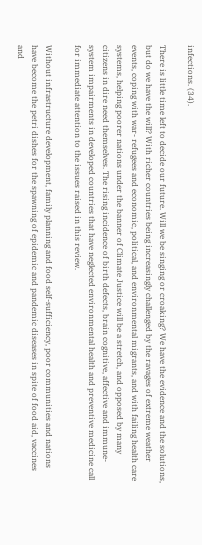infections. (34).

There is little time left to decide our future. Will we be singing or croaking? We have the evidence and the solutions, but do we have the will? With richer countries being increasingly challenged by the ravages of extreme weather events, coping with war- refugees and economic, political, and environmental migrants, and with failing health care systems, helping poorer nations under the banner of Climate Justice will be a stretch, and opposed by many citizens in dire need themselves. The rising incidence of birth defects, brain cognitive, affective and immune-system impairments in developed countries that have neglected environmental health and preventive medicine call for immediate attention to the issues raised in this review.

Without infrastructure development, family planning and food self-sufficiency, poor communities and nations have become the petri dishes for the spawning of epidemic and pandemic diseases in spite of food aid, vaccines and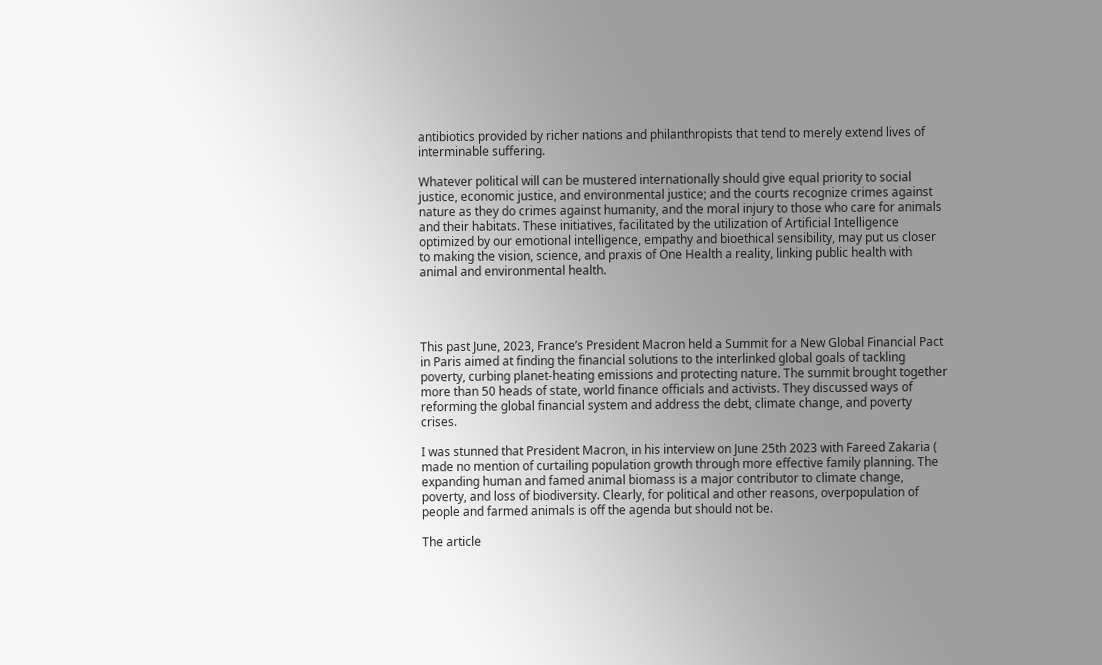antibiotics provided by richer nations and philanthropists that tend to merely extend lives of interminable suffering.

Whatever political will can be mustered internationally should give equal priority to social justice, economic justice, and environmental justice; and the courts recognize crimes against nature as they do crimes against humanity, and the moral injury to those who care for animals and their habitats. These initiatives, facilitated by the utilization of Artificial Intelligence optimized by our emotional intelligence, empathy and bioethical sensibility, may put us closer to making the vision, science, and praxis of One Health a reality, linking public health with animal and environmental health.




This past June, 2023, France’s President Macron held a Summit for a New Global Financial Pact in Paris aimed at finding the financial solutions to the interlinked global goals of tackling poverty, curbing planet-heating emissions and protecting nature. The summit brought together more than 50 heads of state, world finance officials and activists. They discussed ways of reforming the global financial system and address the debt, climate change, and poverty crises.

I was stunned that President Macron, in his interview on June 25th 2023 with Fareed Zakaria ( made no mention of curtailing population growth through more effective family planning. The expanding human and famed animal biomass is a major contributor to climate change, poverty, and loss of biodiversity. Clearly, for political and other reasons, overpopulation of people and farmed animals is off the agenda but should not be.

The article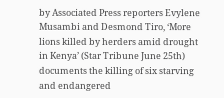by Associated Press reporters Evylene Musambi and Desmond Tiro, ‘More lions killed by herders amid drought in Kenya’ (Star Tribune June 25th) documents the killing of six starving and endangered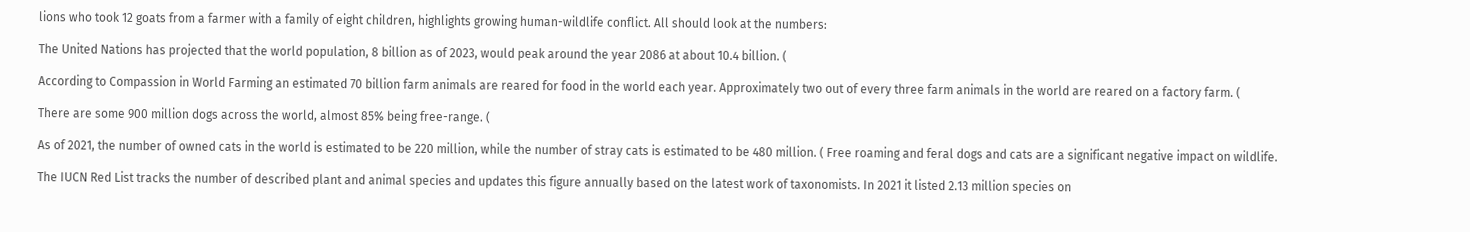lions who took 12 goats from a farmer with a family of eight children, highlights growing human-wildlife conflict. All should look at the numbers:

The United Nations has projected that the world population, 8 billion as of 2023, would peak around the year 2086 at about 10.4 billion. (

According to Compassion in World Farming an estimated 70 billion farm animals are reared for food in the world each year. Approximately two out of every three farm animals in the world are reared on a factory farm. (

There are some 900 million dogs across the world, almost 85% being free-range. (

As of 2021, the number of owned cats in the world is estimated to be 220 million, while the number of stray cats is estimated to be 480 million. ( Free roaming and feral dogs and cats are a significant negative impact on wildlife.

The IUCN Red List tracks the number of described plant and animal species and updates this figure annually based on the latest work of taxonomists. In 2021 it listed 2.13 million species on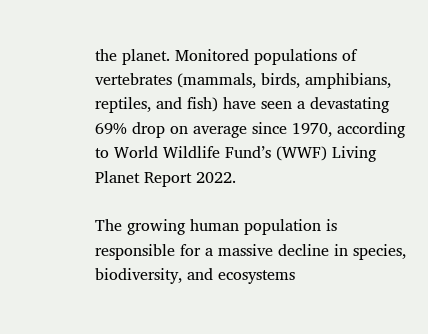the planet. Monitored populations of vertebrates (mammals, birds, amphibians, reptiles, and fish) have seen a devastating 69% drop on average since 1970, according to World Wildlife Fund’s (WWF) Living Planet Report 2022.

The growing human population is responsible for a massive decline in species, biodiversity, and ecosystems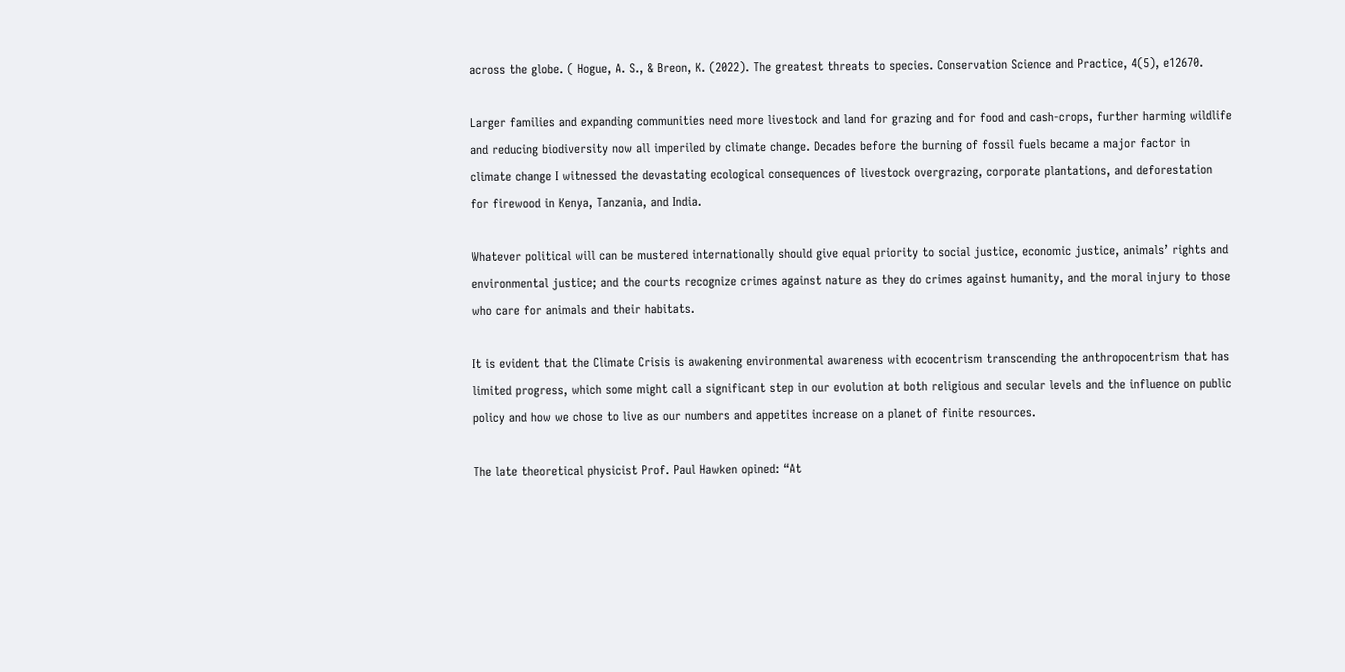across the globe. ( Hogue, A. S., & Breon, K. (2022). The greatest threats to species. Conservation Science and Practice, 4(5), e12670.

Larger families and expanding communities need more livestock and land for grazing and for food and cash-crops, further harming wildlife and reducing biodiversity now all imperiled by climate change. Decades before the burning of fossil fuels became a major factor in climate change I witnessed the devastating ecological consequences of livestock overgrazing, corporate plantations, and deforestation for firewood in Kenya, Tanzania, and India.

Whatever political will can be mustered internationally should give equal priority to social justice, economic justice, animals’ rights and environmental justice; and the courts recognize crimes against nature as they do crimes against humanity, and the moral injury to those who care for animals and their habitats.

It is evident that the Climate Crisis is awakening environmental awareness with ecocentrism transcending the anthropocentrism that has limited progress, which some might call a significant step in our evolution at both religious and secular levels and the influence on public policy and how we chose to live as our numbers and appetites increase on a planet of finite resources.

The late theoretical physicist Prof. Paul Hawken opined: “At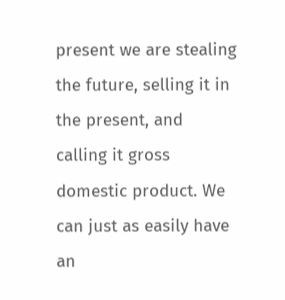present we are stealing the future, selling it in the present, and calling it gross domestic product. We can just as easily have an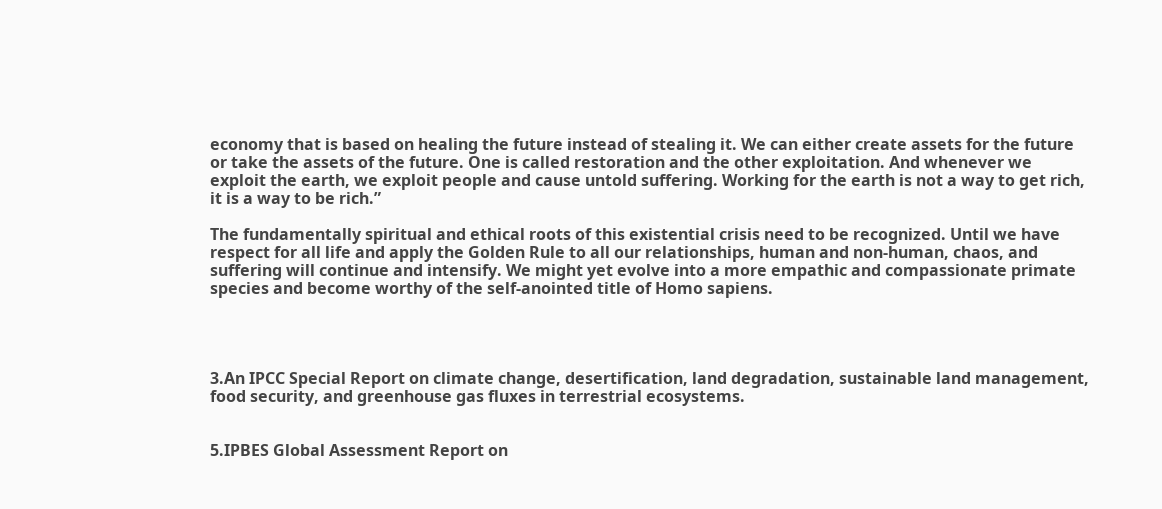economy that is based on healing the future instead of stealing it. We can either create assets for the future or take the assets of the future. One is called restoration and the other exploitation. And whenever we exploit the earth, we exploit people and cause untold suffering. Working for the earth is not a way to get rich, it is a way to be rich.”

The fundamentally spiritual and ethical roots of this existential crisis need to be recognized. Until we have respect for all life and apply the Golden Rule to all our relationships, human and non-human, chaos, and suffering will continue and intensify. We might yet evolve into a more empathic and compassionate primate species and become worthy of the self-anointed title of Homo sapiens.




3.An IPCC Special Report on climate change, desertification, land degradation, sustainable land management, food security, and greenhouse gas fluxes in terrestrial ecosystems.


5.IPBES Global Assessment Report on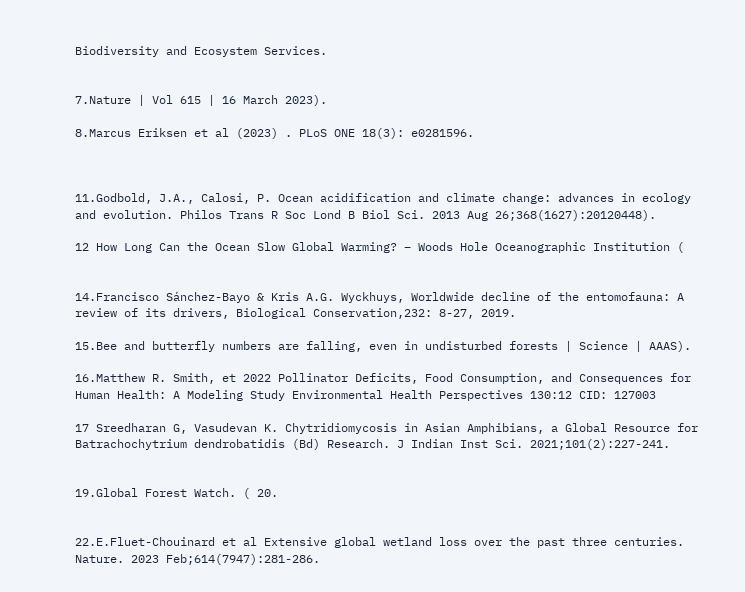Biodiversity and Ecosystem Services.


7.Nature | Vol 615 | 16 March 2023).

8.Marcus Eriksen et al (2023) . PLoS ONE 18(3): e0281596.



11.Godbold, J.A., Calosi, P. Ocean acidification and climate change: advances in ecology and evolution. Philos Trans R Soc Lond B Biol Sci. 2013 Aug 26;368(1627):20120448).

12 How Long Can the Ocean Slow Global Warming? – Woods Hole Oceanographic Institution (


14.Francisco Sánchez-Bayo & Kris A.G. Wyckhuys, Worldwide decline of the entomofauna: A review of its drivers, Biological Conservation,232: 8-27, 2019.

15.Bee and butterfly numbers are falling, even in undisturbed forests | Science | AAAS).

16.Matthew R. Smith, et 2022 Pollinator Deficits, Food Consumption, and Consequences for Human Health: A Modeling Study Environmental Health Perspectives 130:12 CID: 127003

17 Sreedharan G, Vasudevan K. Chytridiomycosis in Asian Amphibians, a Global Resource for Batrachochytrium dendrobatidis (Bd) Research. J Indian Inst Sci. 2021;101(2):227-241.


19.Global Forest Watch. ( 20.


22.E.Fluet-Chouinard et al Extensive global wetland loss over the past three centuries. Nature. 2023 Feb;614(7947):281-286.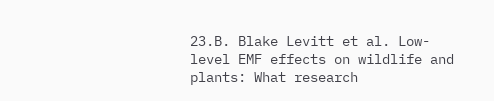23.B. Blake Levitt et al. Low-level EMF effects on wildlife and plants: What research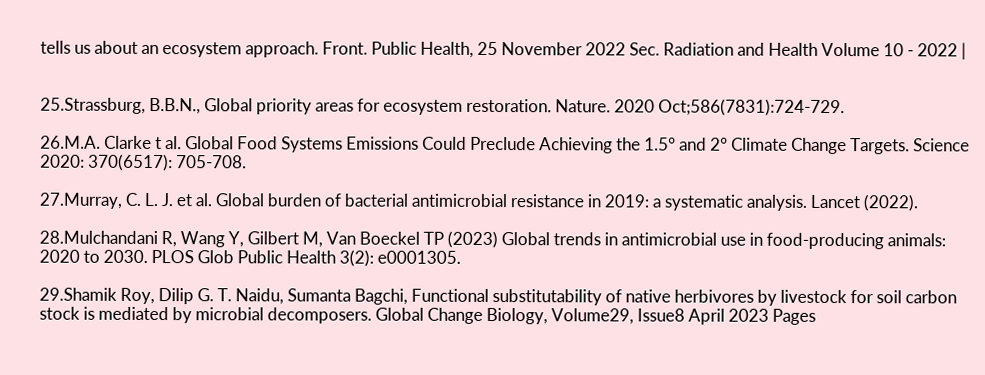tells us about an ecosystem approach. Front. Public Health, 25 November 2022 Sec. Radiation and Health Volume 10 - 2022 |


25.Strassburg, B.B.N., Global priority areas for ecosystem restoration. Nature. 2020 Oct;586(7831):724-729.

26.M.A. Clarke t al. Global Food Systems Emissions Could Preclude Achieving the 1.5° and 2° Climate Change Targets. Science 2020: 370(6517): 705-708.

27.Murray, C. L. J. et al. Global burden of bacterial antimicrobial resistance in 2019: a systematic analysis. Lancet (2022).

28.Mulchandani R, Wang Y, Gilbert M, Van Boeckel TP (2023) Global trends in antimicrobial use in food-producing animals: 2020 to 2030. PLOS Glob Public Health 3(2): e0001305.

29.Shamik Roy, Dilip G. T. Naidu, Sumanta Bagchi, Functional substitutability of native herbivores by livestock for soil carbon stock is mediated by microbial decomposers. Global Change Biology, Volume29, Issue8 April 2023 Pages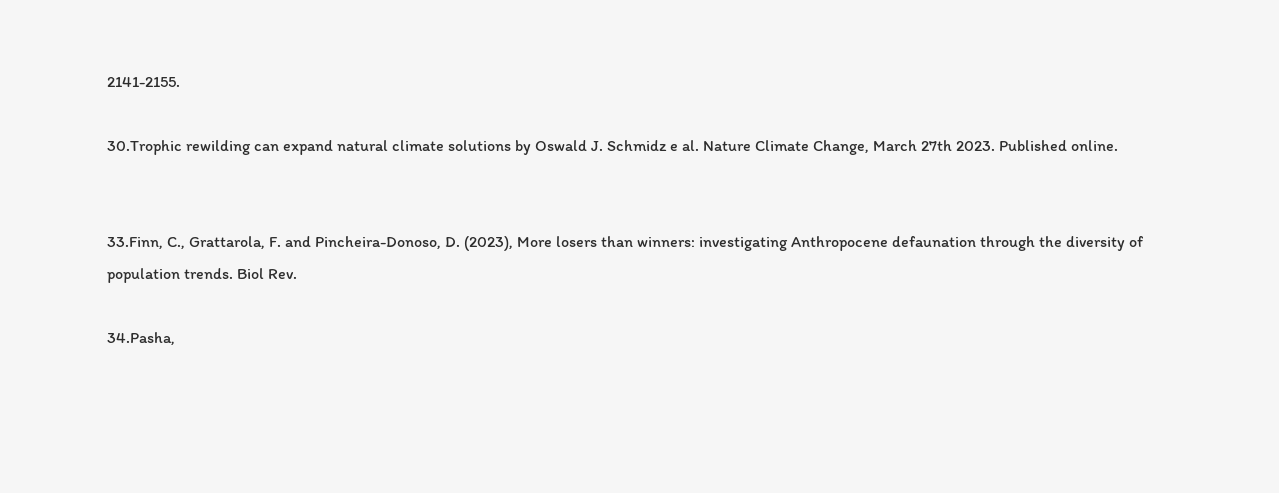2141-2155.

30.Trophic rewilding can expand natural climate solutions by Oswald J. Schmidz e al. Nature Climate Change, March 27th 2023. Published online.


33.Finn, C., Grattarola, F. and Pincheira-Donoso, D. (2023), More losers than winners: investigating Anthropocene defaunation through the diversity of population trends. Biol Rev.

34.Pasha,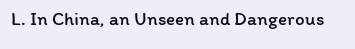L. In China, an Unseen and Dangerous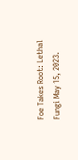Foe Takes Root: Lethal Fungi May 15, 2023.